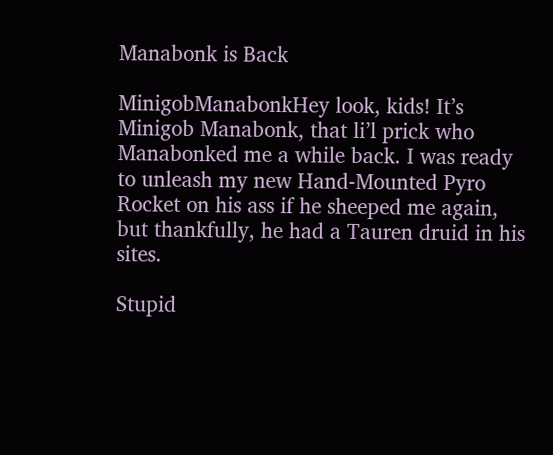Manabonk is Back

MinigobManabonkHey look, kids! It’s Minigob Manabonk, that li’l prick who Manabonked me a while back. I was ready to unleash my new Hand-Mounted Pyro Rocket on his ass if he sheeped me again, but thankfully, he had a Tauren druid in his sites.

Stupid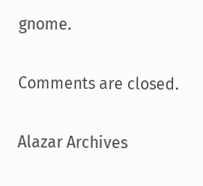gnome.

Comments are closed.

Alazar Archives